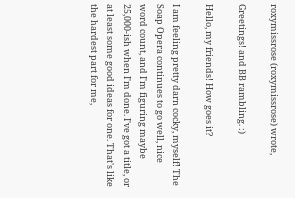roxymissrose (roxymissrose) wrote,

Greetings! and BB rambling. :)

Hello, my friends! How goes it?

I am feeling pretty darn cocky, myself! The Soap Opera continues to go well, nice word count, and I'm figuring maybe 25,000-ish when I'm done. I've got a title, or at least some good ideas for one. That's like the hardest part for me,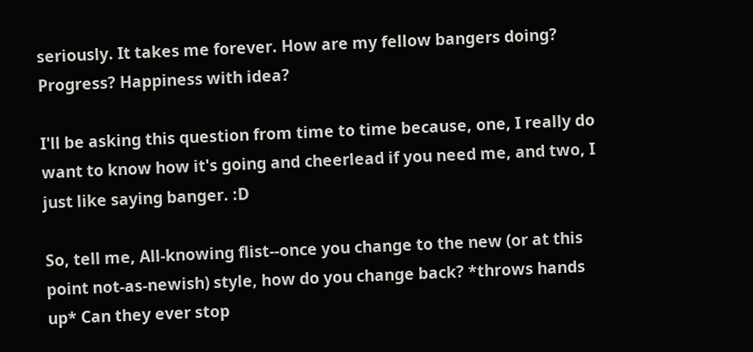seriously. It takes me forever. How are my fellow bangers doing? Progress? Happiness with idea?

I'll be asking this question from time to time because, one, I really do want to know how it's going and cheerlead if you need me, and two, I just like saying banger. :D

So, tell me, All-knowing flist--once you change to the new (or at this point not-as-newish) style, how do you change back? *throws hands up* Can they ever stop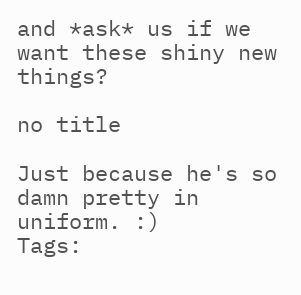and *ask* us if we want these shiny new things?

no title

Just because he's so damn pretty in uniform. :)
Tags: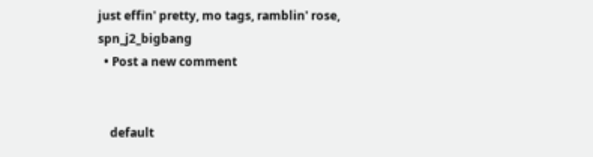just effin' pretty, mo tags, ramblin' rose, spn_j2_bigbang
  • Post a new comment


    default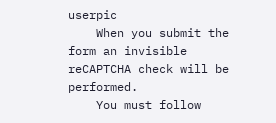userpic
    When you submit the form an invisible reCAPTCHA check will be performed.
    You must follow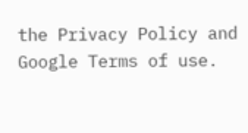the Privacy Policy and Google Terms of use.